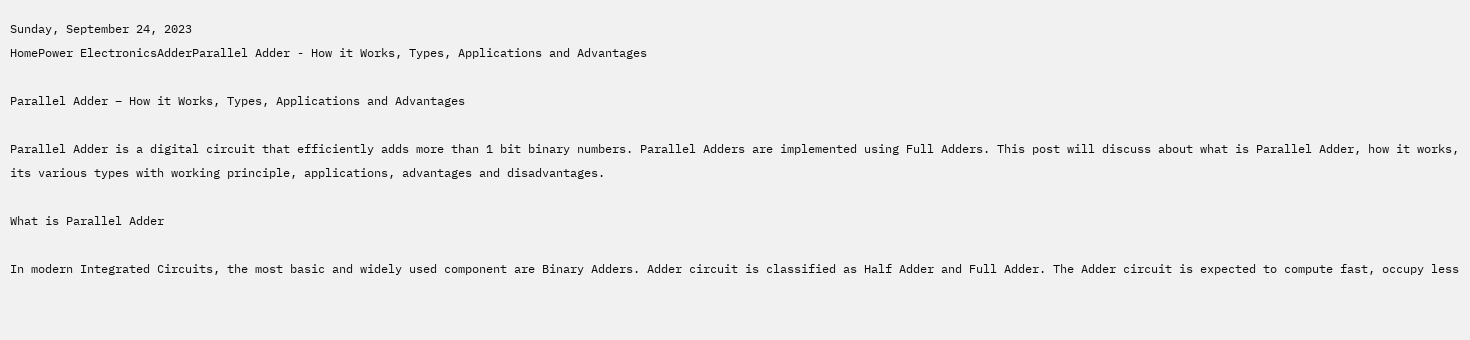Sunday, September 24, 2023
HomePower ElectronicsAdderParallel Adder - How it Works, Types, Applications and Advantages

Parallel Adder – How it Works, Types, Applications and Advantages

Parallel Adder is a digital circuit that efficiently adds more than 1 bit binary numbers. Parallel Adders are implemented using Full Adders. This post will discuss about what is Parallel Adder, how it works, its various types with working principle, applications, advantages and disadvantages.

What is Parallel Adder

In modern Integrated Circuits, the most basic and widely used component are Binary Adders. Adder circuit is classified as Half Adder and Full Adder. The Adder circuit is expected to compute fast, occupy less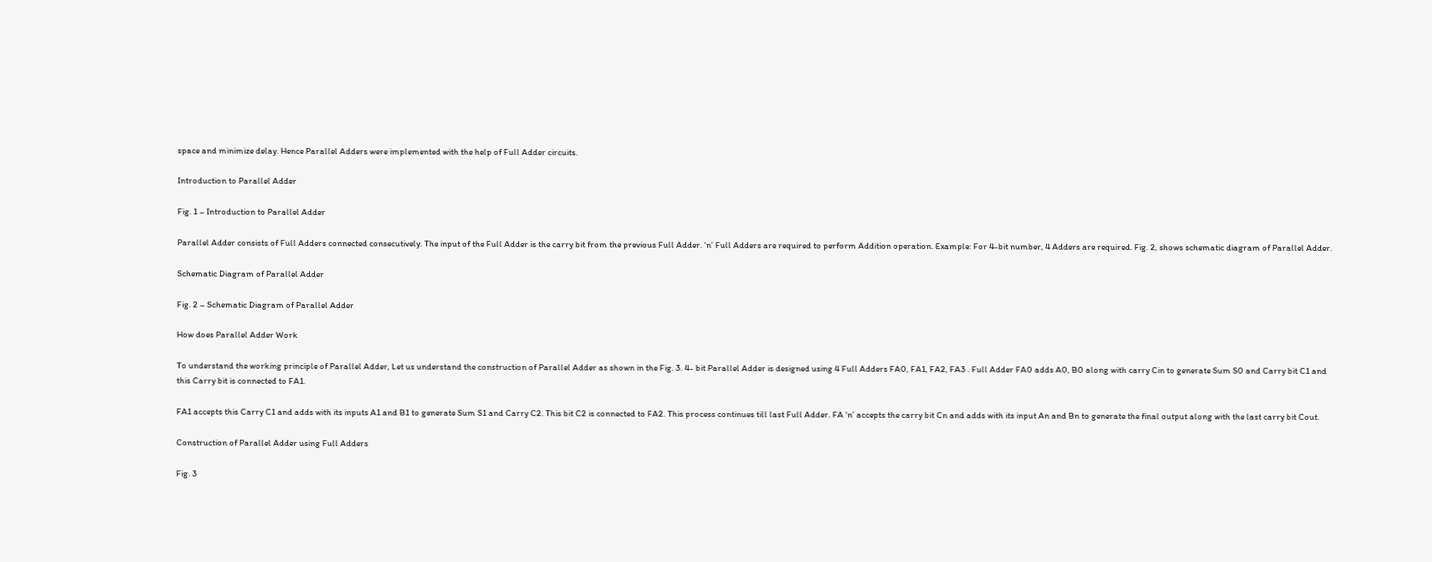space and minimize delay. Hence Parallel Adders were implemented with the help of Full Adder circuits.

Introduction to Parallel Adder

Fig. 1 – Introduction to Parallel Adder

Parallel Adder consists of Full Adders connected consecutively. The input of the Full Adder is the carry bit from the previous Full Adder. ‘n’ Full Adders are required to perform Addition operation. Example: For 4-bit number, 4 Adders are required. Fig. 2, shows schematic diagram of Parallel Adder.

Schematic Diagram of Parallel Adder

Fig. 2 – Schematic Diagram of Parallel Adder

How does Parallel Adder Work

To understand the working principle of Parallel Adder, Let us understand the construction of Parallel Adder as shown in the Fig. 3. 4- bit Parallel Adder is designed using 4 Full Adders FA0, FA1, FA2, FA3 . Full Adder FA0 adds A0, B0 along with carry Cin to generate Sum S0 and Carry bit C1 and this Carry bit is connected to FA1.

FA1 accepts this Carry C1 and adds with its inputs A1 and B1 to generate Sum S1 and Carry C2. This bit C2 is connected to FA2. This process continues till last Full Adder. FA ‘n’ accepts the carry bit Cn and adds with its input An and Bn to generate the final output along with the last carry bit Cout.

Construction of Parallel Adder using Full Adders

Fig. 3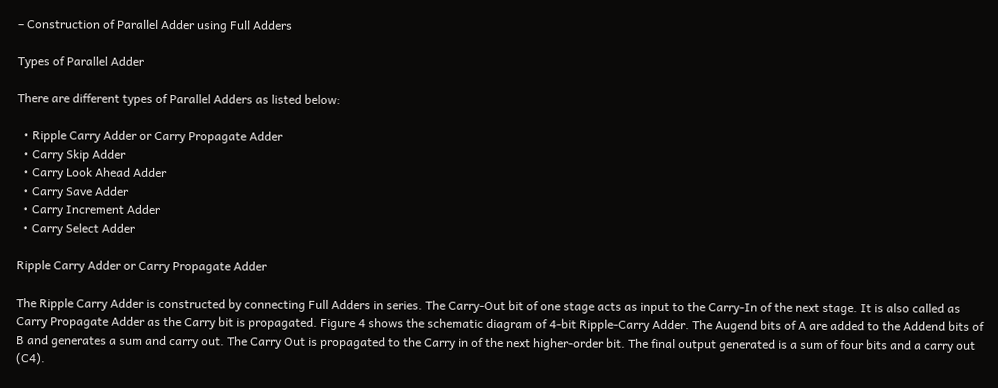– Construction of Parallel Adder using Full Adders

Types of Parallel Adder

There are different types of Parallel Adders as listed below:

  • Ripple Carry Adder or Carry Propagate Adder
  • Carry Skip Adder
  • Carry Look Ahead Adder
  • Carry Save Adder
  • Carry Increment Adder
  • Carry Select Adder

Ripple Carry Adder or Carry Propagate Adder

The Ripple Carry Adder is constructed by connecting Full Adders in series. The Carry-Out bit of one stage acts as input to the Carry-In of the next stage. It is also called as Carry Propagate Adder as the Carry bit is propagated. Figure 4 shows the schematic diagram of 4-bit Ripple-Carry Adder. The Augend bits of A are added to the Addend bits of B and generates a sum and carry out. The Carry Out is propagated to the Carry in of the next higher-order bit. The final output generated is a sum of four bits and a carry out (C4).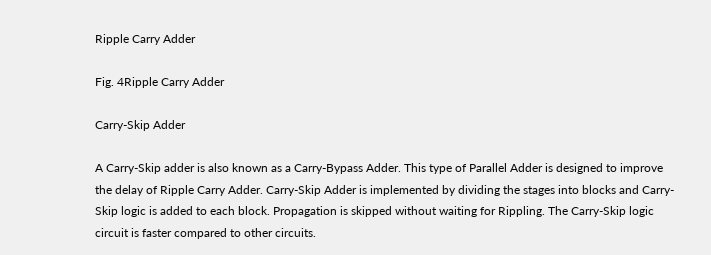Ripple Carry Adder

Fig. 4Ripple Carry Adder

Carry-Skip Adder

A Carry-Skip adder is also known as a Carry-Bypass Adder. This type of Parallel Adder is designed to improve the delay of Ripple Carry Adder. Carry-Skip Adder is implemented by dividing the stages into blocks and Carry-Skip logic is added to each block. Propagation is skipped without waiting for Rippling. The Carry-Skip logic circuit is faster compared to other circuits.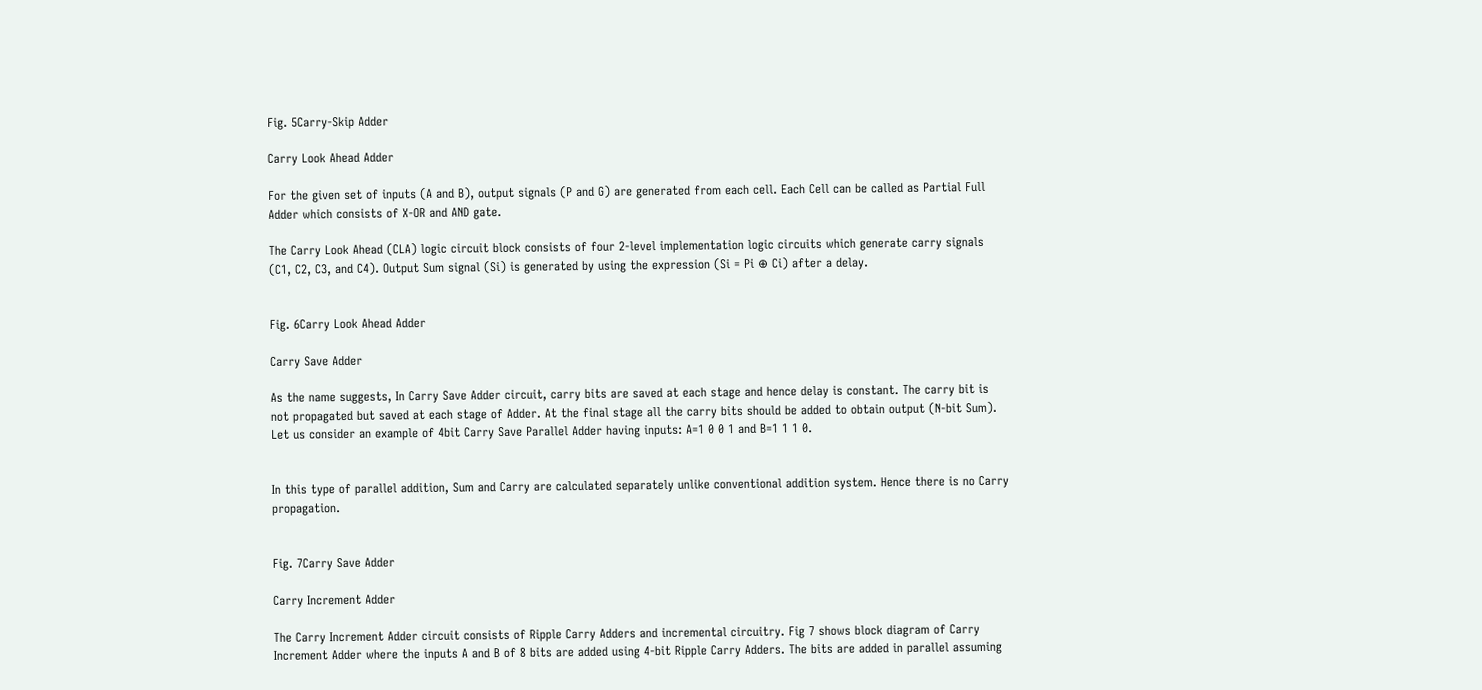Fig. 5Carry-Skip Adder

Carry Look Ahead Adder

For the given set of inputs (A and B), output signals (P and G) are generated from each cell. Each Cell can be called as Partial Full Adder which consists of X-OR and AND gate.

The Carry Look Ahead (CLA) logic circuit block consists of four 2-level implementation logic circuits which generate carry signals (C1, C2, C3, and C4). Output Sum signal (Si) is generated by using the expression (Si = Pi ⊕ Ci) after a delay.


Fig. 6Carry Look Ahead Adder

Carry Save Adder

As the name suggests, In Carry Save Adder circuit, carry bits are saved at each stage and hence delay is constant. The carry bit is not propagated but saved at each stage of Adder. At the final stage all the carry bits should be added to obtain output (N-bit Sum). Let us consider an example of 4bit Carry Save Parallel Adder having inputs: A=1 0 0 1 and B=1 1 1 0.


In this type of parallel addition, Sum and Carry are calculated separately unlike conventional addition system. Hence there is no Carry propagation.


Fig. 7Carry Save Adder

Carry Increment Adder

The Carry Increment Adder circuit consists of Ripple Carry Adders and incremental circuitry. Fig 7 shows block diagram of Carry Increment Adder where the inputs A and B of 8 bits are added using 4-bit Ripple Carry Adders. The bits are added in parallel assuming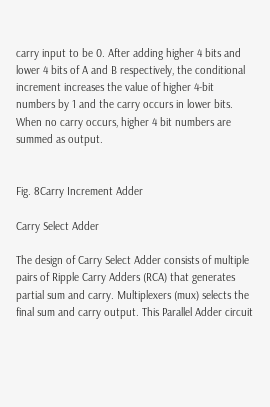carry input to be 0. After adding higher 4 bits and lower 4 bits of A and B respectively, the conditional increment increases the value of higher 4-bit numbers by 1 and the carry occurs in lower bits. When no carry occurs, higher 4 bit numbers are summed as output.


Fig. 8Carry Increment Adder

Carry Select Adder

The design of Carry Select Adder consists of multiple pairs of Ripple Carry Adders (RCA) that generates partial sum and carry. Multiplexers (mux) selects the final sum and carry output. This Parallel Adder circuit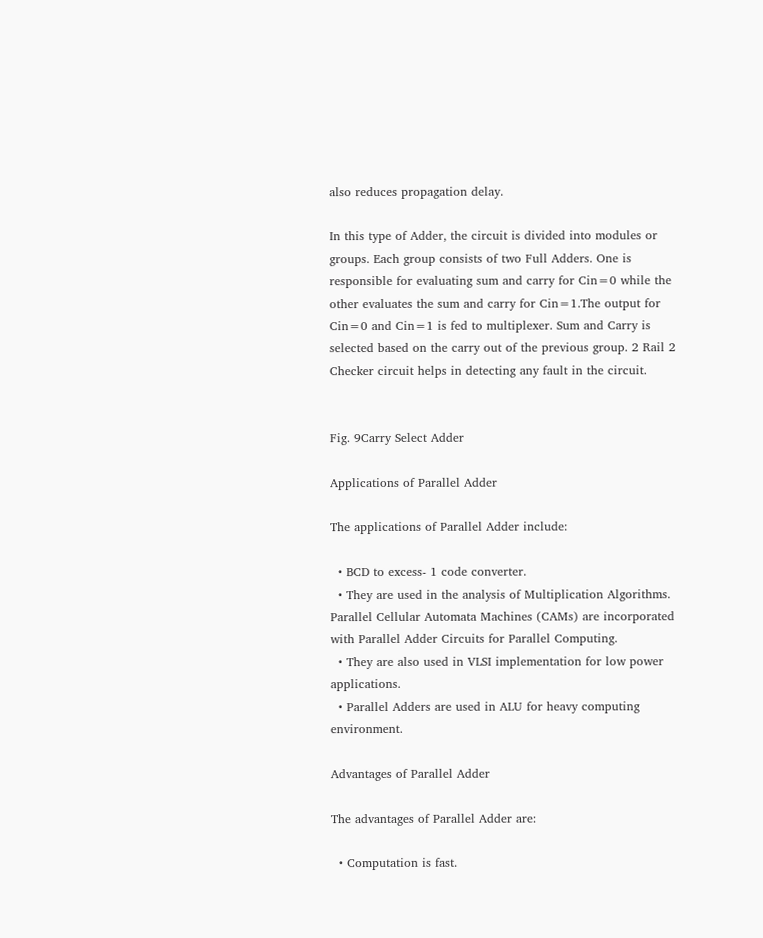also reduces propagation delay.

In this type of Adder, the circuit is divided into modules or groups. Each group consists of two Full Adders. One is responsible for evaluating sum and carry for Cin=0 while the other evaluates the sum and carry for Cin=1.The output for Cin=0 and Cin=1 is fed to multiplexer. Sum and Carry is selected based on the carry out of the previous group. 2 Rail 2 Checker circuit helps in detecting any fault in the circuit.


Fig. 9Carry Select Adder

Applications of Parallel Adder

The applications of Parallel Adder include:

  • BCD to excess- 1 code converter.
  • They are used in the analysis of Multiplication Algorithms. Parallel Cellular Automata Machines (CAMs) are incorporated with Parallel Adder Circuits for Parallel Computing.
  • They are also used in VLSI implementation for low power applications.
  • Parallel Adders are used in ALU for heavy computing environment.

Advantages of Parallel Adder

The advantages of Parallel Adder are:

  • Computation is fast.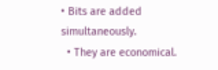• Bits are added simultaneously.
  • They are economical.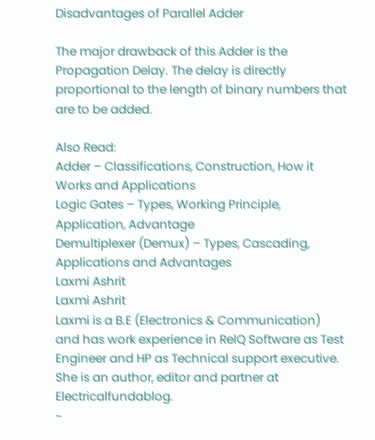Disadvantages of Parallel Adder

The major drawback of this Adder is the Propagation Delay. The delay is directly proportional to the length of binary numbers that are to be added.

Also Read:
Adder – Classifications, Construction, How it Works and Applications
Logic Gates – Types, Working Principle, Application, Advantage
Demultiplexer (Demux) – Types, Cascading, Applications and Advantages
Laxmi Ashrit
Laxmi Ashrit
Laxmi is a B.E (Electronics & Communication) and has work experience in RelQ Software as Test Engineer and HP as Technical support executive. She is an author, editor and partner at Electricalfundablog.
-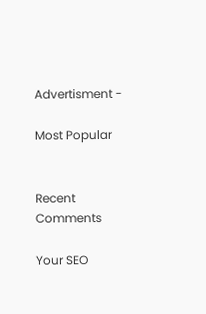Advertisment -

Most Popular


Recent Comments

Your SEO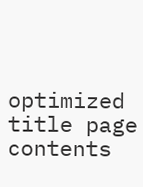optimized title page contents